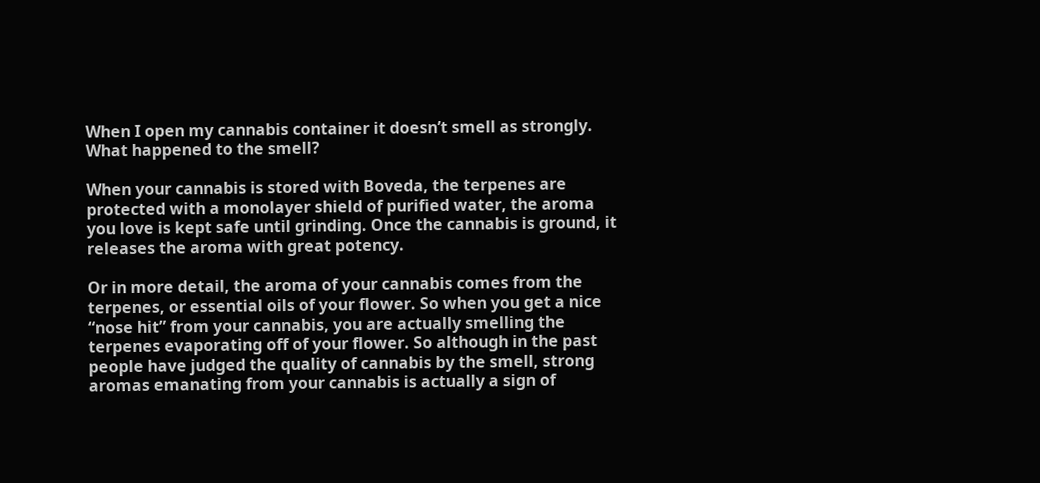When I open my cannabis container it doesn’t smell as strongly. What happened to the smell?

When your cannabis is stored with Boveda, the terpenes are protected with a monolayer shield of purified water, the aroma you love is kept safe until grinding. Once the cannabis is ground, it releases the aroma with great potency.

Or in more detail, the aroma of your cannabis comes from the terpenes, or essential oils of your flower. So when you get a nice “nose hit” from your cannabis, you are actually smelling the terpenes evaporating off of your flower. So although in the past people have judged the quality of cannabis by the smell, strong aromas emanating from your cannabis is actually a sign of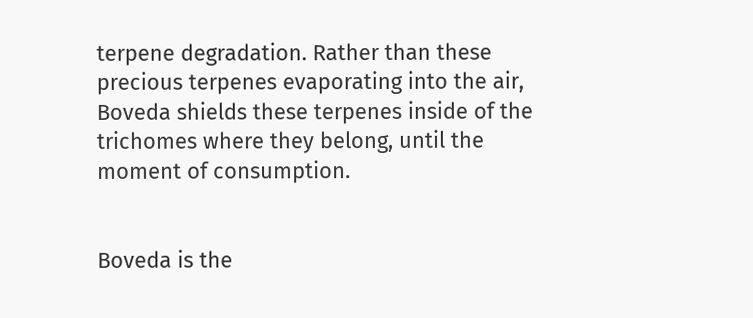terpene degradation. Rather than these precious terpenes evaporating into the air, Boveda shields these terpenes inside of the trichomes where they belong, until the moment of consumption.


Boveda is the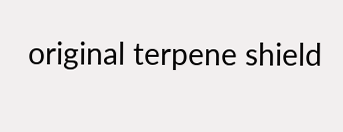original terpene shield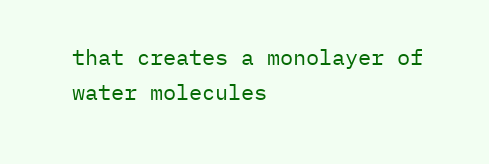that creates a monolayer of water molecules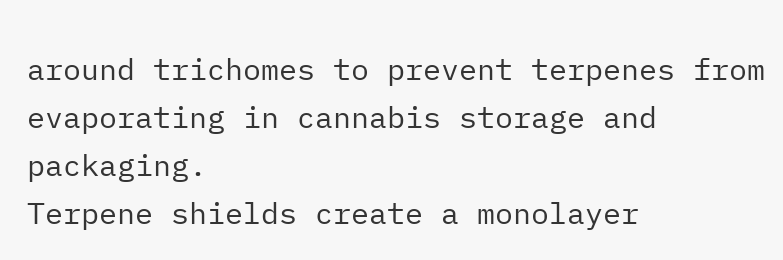around trichomes to prevent terpenes from evaporating in cannabis storage and packaging.
Terpene shields create a monolayer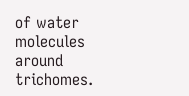of water molecules around trichomes.